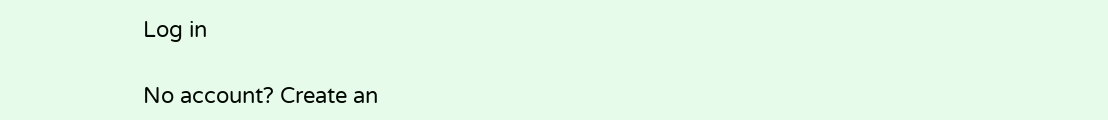Log in

No account? Create an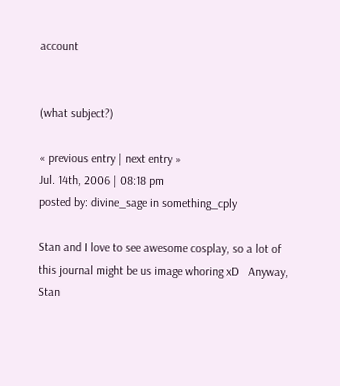account


(what subject?)

« previous entry | next entry »
Jul. 14th, 2006 | 08:18 pm
posted by: divine_sage in something_cply

Stan and I love to see awesome cosplay, so a lot of this journal might be us image whoring xD   Anyway, Stan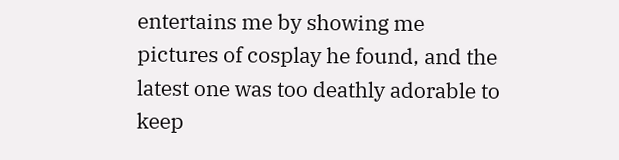entertains me by showing me pictures of cosplay he found, and the latest one was too deathly adorable to keep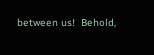between us!  Behold,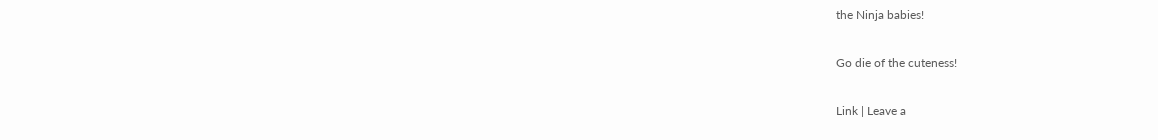the Ninja babies!

Go die of the cuteness!

Link | Leave a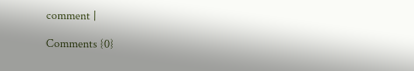comment |

Comments {0}